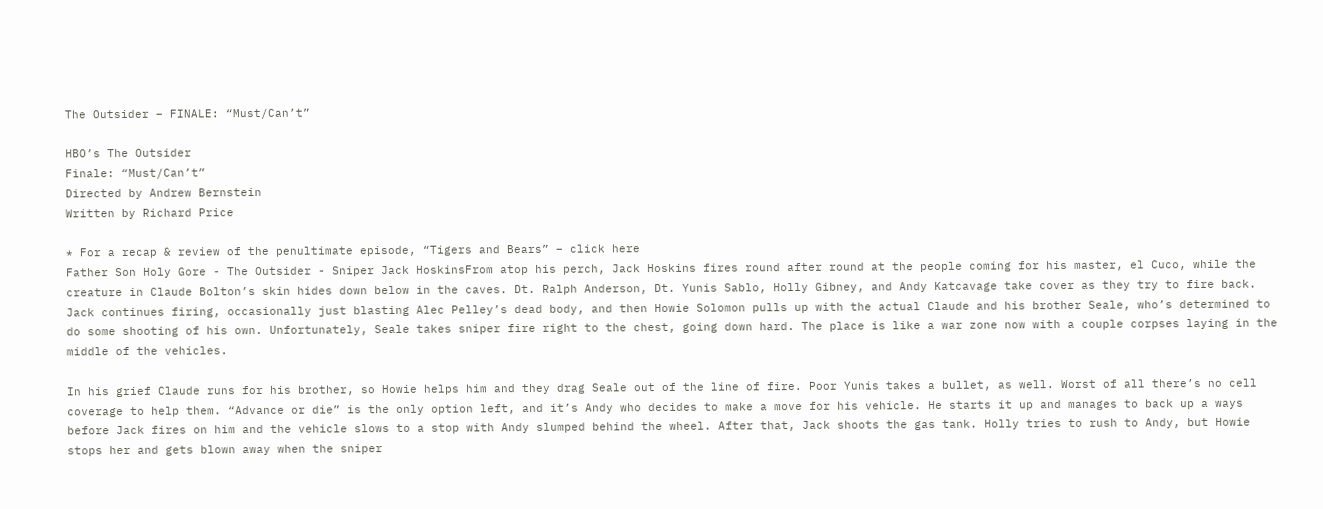The Outsider – FINALE: “Must/Can’t”

HBO’s The Outsider
Finale: “Must/Can’t”
Directed by Andrew Bernstein
Written by Richard Price

* For a recap & review of the penultimate episode, “Tigers and Bears” – click here
Father Son Holy Gore - The Outsider - Sniper Jack HoskinsFrom atop his perch, Jack Hoskins fires round after round at the people coming for his master, el Cuco, while the creature in Claude Bolton’s skin hides down below in the caves. Dt. Ralph Anderson, Dt. Yunis Sablo, Holly Gibney, and Andy Katcavage take cover as they try to fire back. Jack continues firing, occasionally just blasting Alec Pelley’s dead body, and then Howie Solomon pulls up with the actual Claude and his brother Seale, who’s determined to do some shooting of his own. Unfortunately, Seale takes sniper fire right to the chest, going down hard. The place is like a war zone now with a couple corpses laying in the middle of the vehicles.

In his grief Claude runs for his brother, so Howie helps him and they drag Seale out of the line of fire. Poor Yunis takes a bullet, as well. Worst of all there’s no cell coverage to help them. “Advance or die” is the only option left, and it’s Andy who decides to make a move for his vehicle. He starts it up and manages to back up a ways before Jack fires on him and the vehicle slows to a stop with Andy slumped behind the wheel. After that, Jack shoots the gas tank. Holly tries to rush to Andy, but Howie stops her and gets blown away when the sniper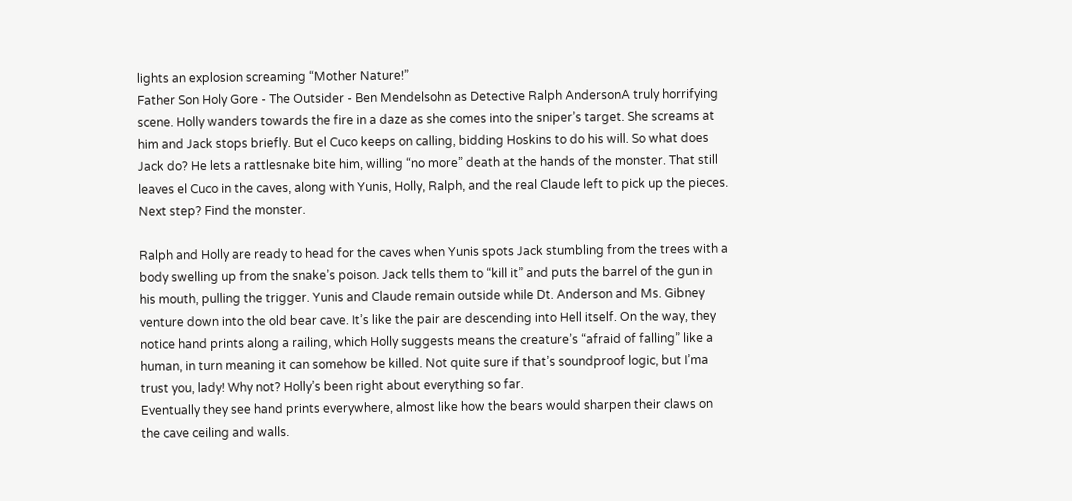lights an explosion screaming “Mother Nature!”
Father Son Holy Gore - The Outsider - Ben Mendelsohn as Detective Ralph AndersonA truly horrifying scene. Holly wanders towards the fire in a daze as she comes into the sniper’s target. She screams at him and Jack stops briefly. But el Cuco keeps on calling, bidding Hoskins to do his will. So what does Jack do? He lets a rattlesnake bite him, willing “no more” death at the hands of the monster. That still leaves el Cuco in the caves, along with Yunis, Holly, Ralph, and the real Claude left to pick up the pieces.
Next step? Find the monster.

Ralph and Holly are ready to head for the caves when Yunis spots Jack stumbling from the trees with a body swelling up from the snake’s poison. Jack tells them to “kill it” and puts the barrel of the gun in his mouth, pulling the trigger. Yunis and Claude remain outside while Dt. Anderson and Ms. Gibney venture down into the old bear cave. It’s like the pair are descending into Hell itself. On the way, they notice hand prints along a railing, which Holly suggests means the creature’s “afraid of falling” like a human, in turn meaning it can somehow be killed. Not quite sure if that’s soundproof logic, but I’ma trust you, lady! Why not? Holly’s been right about everything so far.
Eventually they see hand prints everywhere, almost like how the bears would sharpen their claws on the cave ceiling and walls.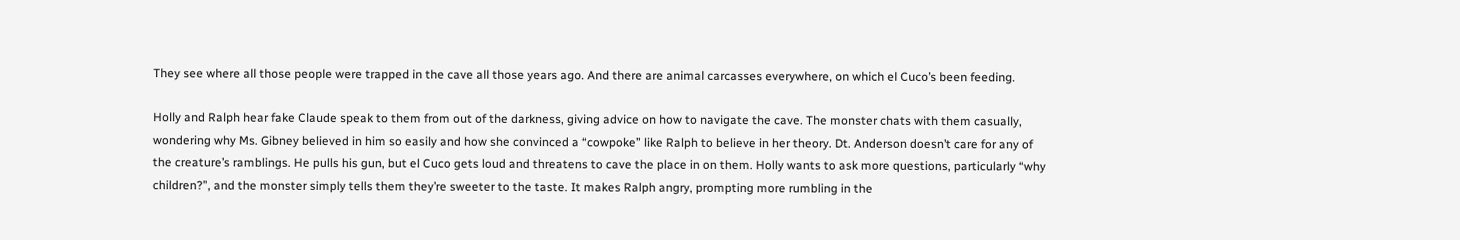They see where all those people were trapped in the cave all those years ago. And there are animal carcasses everywhere, on which el Cuco’s been feeding.

Holly and Ralph hear fake Claude speak to them from out of the darkness, giving advice on how to navigate the cave. The monster chats with them casually, wondering why Ms. Gibney believed in him so easily and how she convinced a “cowpoke” like Ralph to believe in her theory. Dt. Anderson doesn’t care for any of the creature’s ramblings. He pulls his gun, but el Cuco gets loud and threatens to cave the place in on them. Holly wants to ask more questions, particularly “why children?”, and the monster simply tells them they’re sweeter to the taste. It makes Ralph angry, prompting more rumbling in the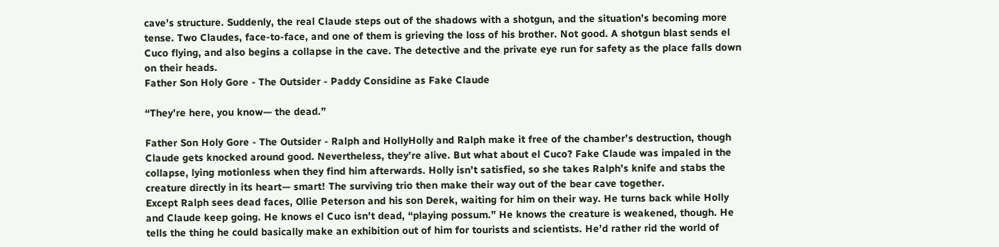cave’s structure. Suddenly, the real Claude steps out of the shadows with a shotgun, and the situation’s becoming more tense. Two Claudes, face-to-face, and one of them is grieving the loss of his brother. Not good. A shotgun blast sends el Cuco flying, and also begins a collapse in the cave. The detective and the private eye run for safety as the place falls down on their heads.
Father Son Holy Gore - The Outsider - Paddy Considine as Fake Claude

“They’re here, you know— the dead.”

Father Son Holy Gore - The Outsider - Ralph and HollyHolly and Ralph make it free of the chamber’s destruction, though Claude gets knocked around good. Nevertheless, they’re alive. But what about el Cuco? Fake Claude was impaled in the collapse, lying motionless when they find him afterwards. Holly isn’t satisfied, so she takes Ralph’s knife and stabs the creature directly in its heart— smart! The surviving trio then make their way out of the bear cave together.
Except Ralph sees dead faces, Ollie Peterson and his son Derek, waiting for him on their way. He turns back while Holly and Claude keep going. He knows el Cuco isn’t dead, “playing possum.” He knows the creature is weakened, though. He tells the thing he could basically make an exhibition out of him for tourists and scientists. He’d rather rid the world of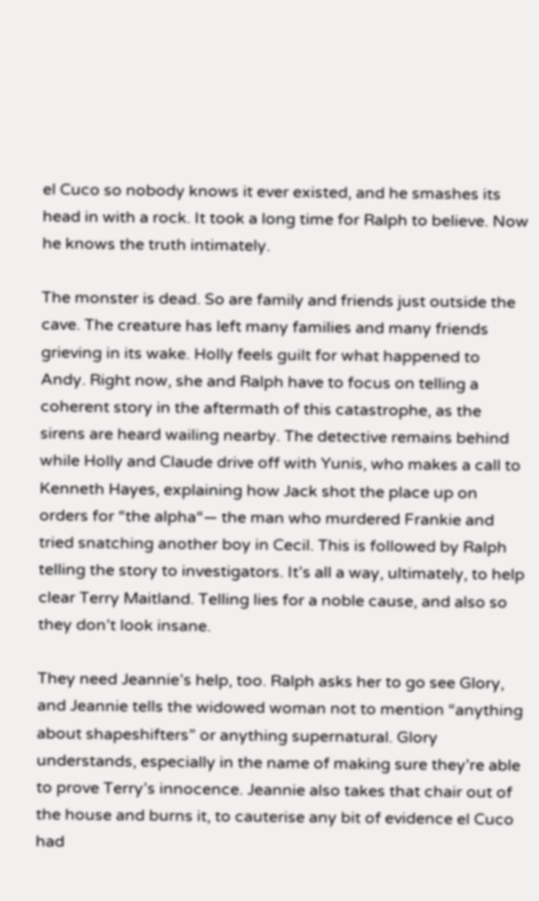el Cuco so nobody knows it ever existed, and he smashes its head in with a rock. It took a long time for Ralph to believe. Now he knows the truth intimately.

The monster is dead. So are family and friends just outside the cave. The creature has left many families and many friends grieving in its wake. Holly feels guilt for what happened to Andy. Right now, she and Ralph have to focus on telling a coherent story in the aftermath of this catastrophe, as the sirens are heard wailing nearby. The detective remains behind while Holly and Claude drive off with Yunis, who makes a call to Kenneth Hayes, explaining how Jack shot the place up on orders for “the alpha“— the man who murdered Frankie and tried snatching another boy in Cecil. This is followed by Ralph telling the story to investigators. It’s all a way, ultimately, to help clear Terry Maitland. Telling lies for a noble cause, and also so they don’t look insane.

They need Jeannie’s help, too. Ralph asks her to go see Glory, and Jeannie tells the widowed woman not to mention “anything about shapeshifters” or anything supernatural. Glory understands, especially in the name of making sure they’re able to prove Terry’s innocence. Jeannie also takes that chair out of the house and burns it, to cauterise any bit of evidence el Cuco had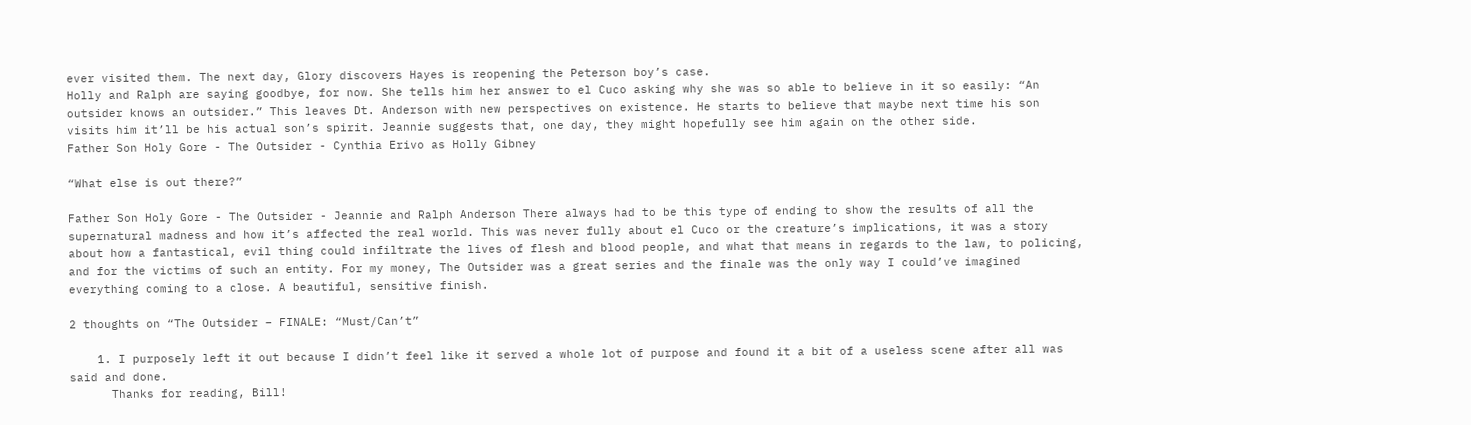ever visited them. The next day, Glory discovers Hayes is reopening the Peterson boy’s case.
Holly and Ralph are saying goodbye, for now. She tells him her answer to el Cuco asking why she was so able to believe in it so easily: “An outsider knows an outsider.” This leaves Dt. Anderson with new perspectives on existence. He starts to believe that maybe next time his son visits him it’ll be his actual son’s spirit. Jeannie suggests that, one day, they might hopefully see him again on the other side.
Father Son Holy Gore - The Outsider - Cynthia Erivo as Holly Gibney

“What else is out there?”

Father Son Holy Gore - The Outsider - Jeannie and Ralph Anderson There always had to be this type of ending to show the results of all the supernatural madness and how it’s affected the real world. This was never fully about el Cuco or the creature’s implications, it was a story about how a fantastical, evil thing could infiltrate the lives of flesh and blood people, and what that means in regards to the law, to policing, and for the victims of such an entity. For my money, The Outsider was a great series and the finale was the only way I could’ve imagined everything coming to a close. A beautiful, sensitive finish.

2 thoughts on “The Outsider – FINALE: “Must/Can’t”

    1. I purposely left it out because I didn’t feel like it served a whole lot of purpose and found it a bit of a useless scene after all was said and done.
      Thanks for reading, Bill!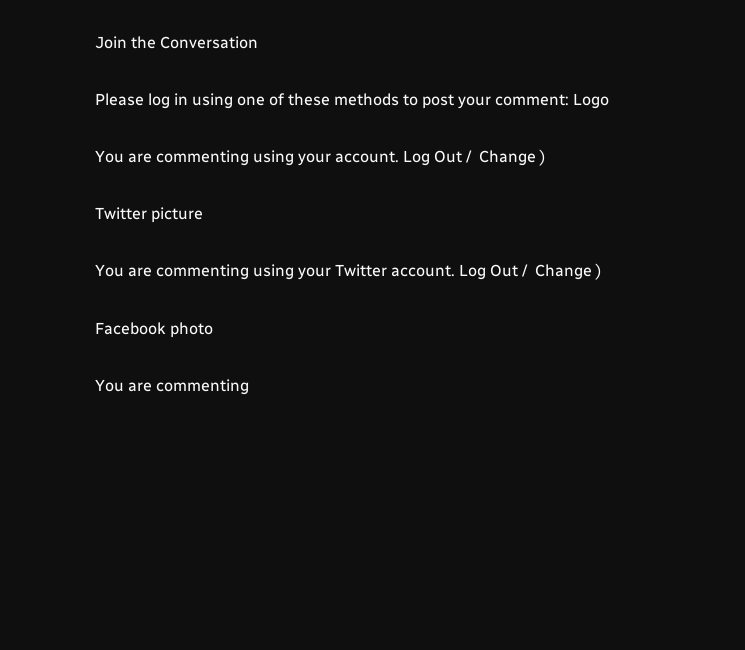Join the Conversation

Please log in using one of these methods to post your comment: Logo

You are commenting using your account. Log Out /  Change )

Twitter picture

You are commenting using your Twitter account. Log Out /  Change )

Facebook photo

You are commenting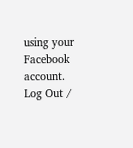using your Facebook account. Log Out /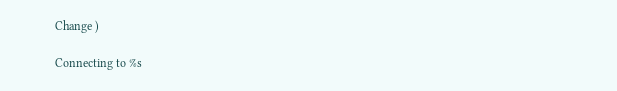Change )

Connecting to %s